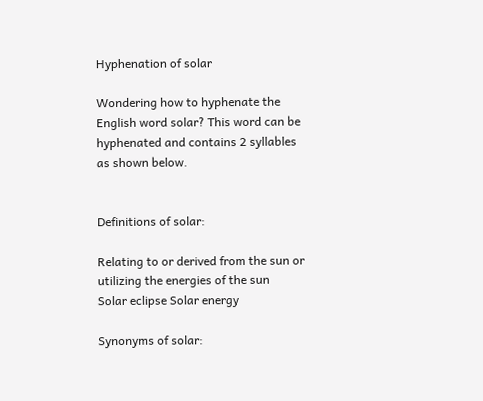Hyphenation of solar

Wondering how to hyphenate the English word solar? This word can be hyphenated and contains 2 syllables as shown below.


Definitions of solar:

Relating to or derived from the sun or utilizing the energies of the sun
Solar eclipse Solar energy

Synonyms of solar: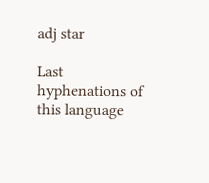adj star

Last hyphenations of this language